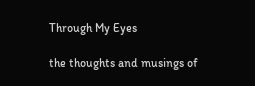Through My Eyes

the thoughts and musings of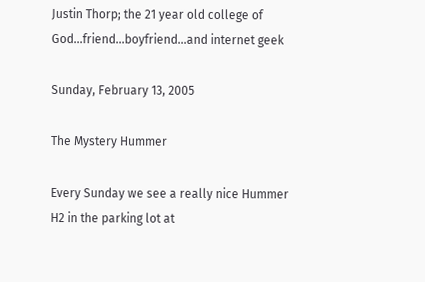Justin Thorp; the 21 year old college of God...friend...boyfriend...and internet geek

Sunday, February 13, 2005

The Mystery Hummer

Every Sunday we see a really nice Hummer H2 in the parking lot at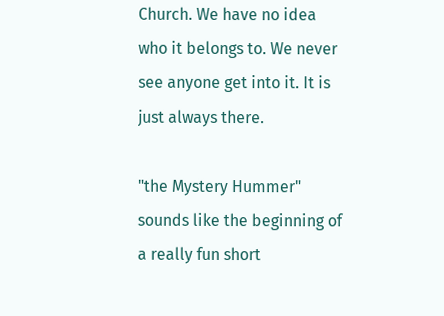Church. We have no idea who it belongs to. We never see anyone get into it. It is just always there.

"the Mystery Hummer" sounds like the beginning of a really fun short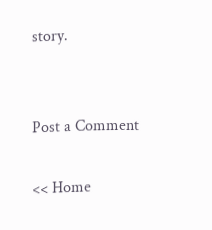story.


Post a Comment

<< Home